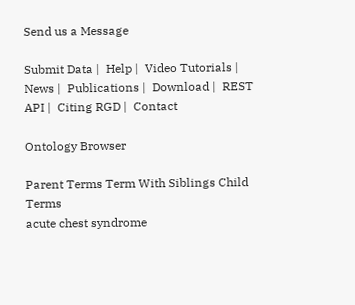Send us a Message

Submit Data |  Help |  Video Tutorials |  News |  Publications |  Download |  REST API |  Citing RGD |  Contact

Ontology Browser

Parent Terms Term With Siblings Child Terms
acute chest syndrome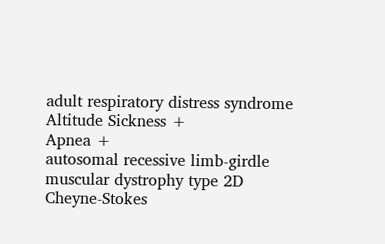adult respiratory distress syndrome
Altitude Sickness +
Apnea +
autosomal recessive limb-girdle muscular dystrophy type 2D
Cheyne-Stokes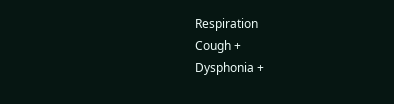Respiration
Cough +
Dysphonia +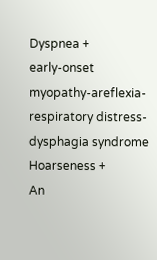Dyspnea +
early-onset myopathy-areflexia-respiratory distress-dysphagia syndrome
Hoarseness +
An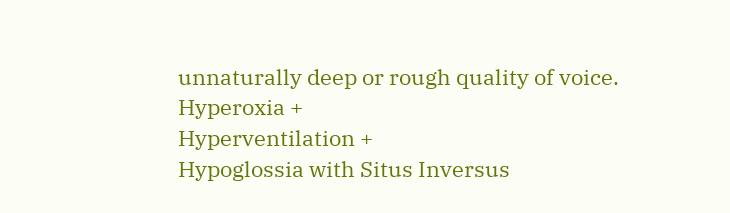unnaturally deep or rough quality of voice.
Hyperoxia +
Hyperventilation +
Hypoglossia with Situs Inversus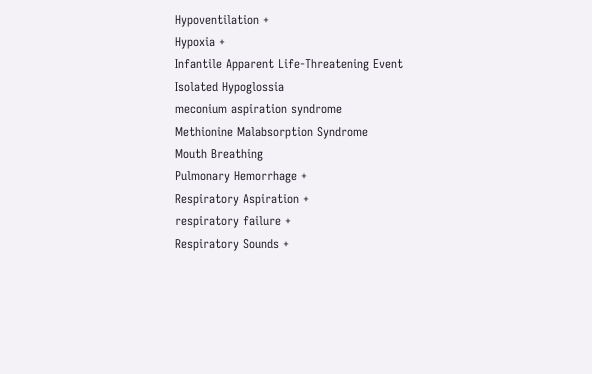Hypoventilation +
Hypoxia +
Infantile Apparent Life-Threatening Event
Isolated Hypoglossia
meconium aspiration syndrome
Methionine Malabsorption Syndrome
Mouth Breathing
Pulmonary Hemorrhage +
Respiratory Aspiration +
respiratory failure +
Respiratory Sounds +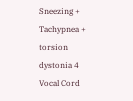Sneezing +
Tachypnea +
torsion dystonia 4
Vocal Cord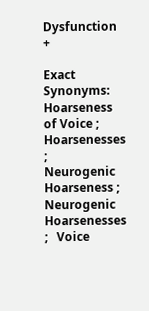Dysfunction +

Exact Synonyms: Hoarseness of Voice ;   Hoarsenesses ;   Neurogenic Hoarseness ;   Neurogenic Hoarsenesses ;   Voice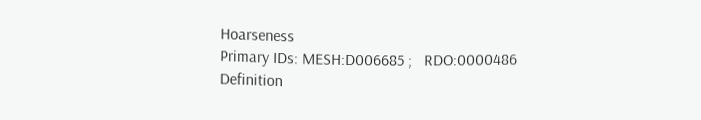Hoarseness
Primary IDs: MESH:D006685 ;   RDO:0000486
Definition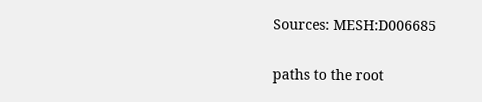Sources: MESH:D006685

paths to the root